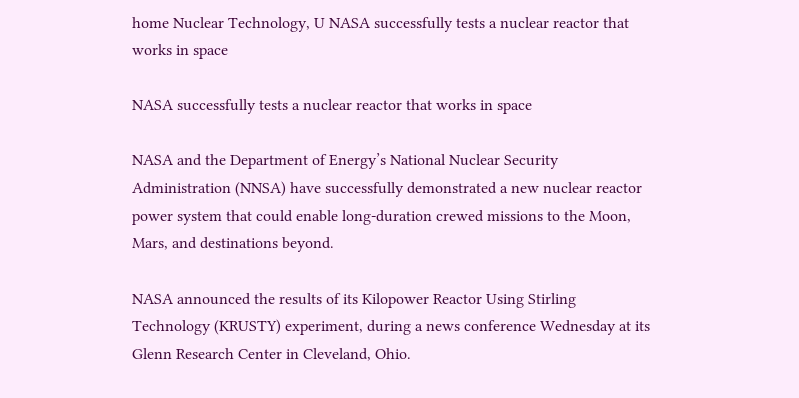home Nuclear Technology, U NASA successfully tests a nuclear reactor that works in space

NASA successfully tests a nuclear reactor that works in space

NASA and the Department of Energy’s National Nuclear Security Administration (NNSA) have successfully demonstrated a new nuclear reactor power system that could enable long-duration crewed missions to the Moon, Mars, and destinations beyond.

NASA announced the results of its Kilopower Reactor Using Stirling Technology (KRUSTY) experiment, during a news conference Wednesday at its Glenn Research Center in Cleveland, Ohio.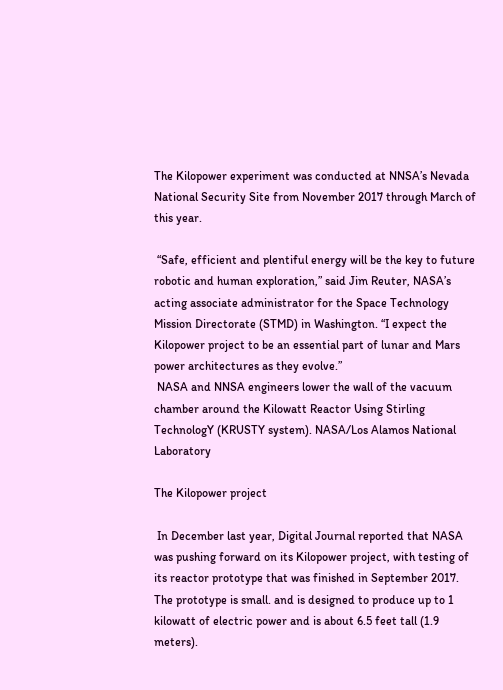The Kilopower experiment was conducted at NNSA’s Nevada National Security Site from November 2017 through March of this year.

 “Safe, efficient and plentiful energy will be the key to future robotic and human exploration,” said Jim Reuter, NASA’s acting associate administrator for the Space Technology Mission Directorate (STMD) in Washington. “I expect the Kilopower project to be an essential part of lunar and Mars power architectures as they evolve.”
 NASA and NNSA engineers lower the wall of the vacuum chamber around the Kilowatt Reactor Using Stirling TechnologY (KRUSTY system). NASA/Los Alamos National Laboratory

The Kilopower project

 In December last year, Digital Journal reported that NASA was pushing forward on its Kilopower project, with testing of its reactor prototype that was finished in September 2017. The prototype is small. and is designed to produce up to 1 kilowatt of electric power and is about 6.5 feet tall (1.9 meters).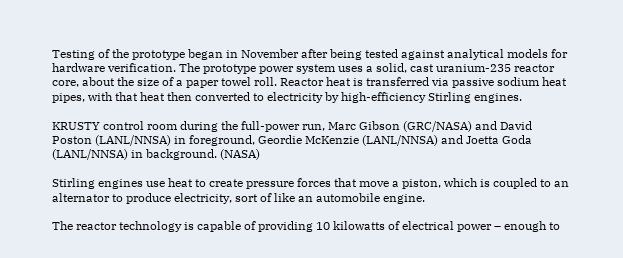Testing of the prototype began in November after being tested against analytical models for hardware verification. The prototype power system uses a solid, cast uranium-235 reactor core, about the size of a paper towel roll. Reactor heat is transferred via passive sodium heat pipes, with that heat then converted to electricity by high-efficiency Stirling engines.

KRUSTY control room during the full-power run, Marc Gibson (GRC/NASA) and David Poston (LANL/NNSA) in foreground, Geordie McKenzie (LANL/NNSA) and Joetta Goda (LANL/NNSA) in background. (NASA)

Stirling engines use heat to create pressure forces that move a piston, which is coupled to an alternator to produce electricity, sort of like an automobile engine.

The reactor technology is capable of providing 10 kilowatts of electrical power – enough to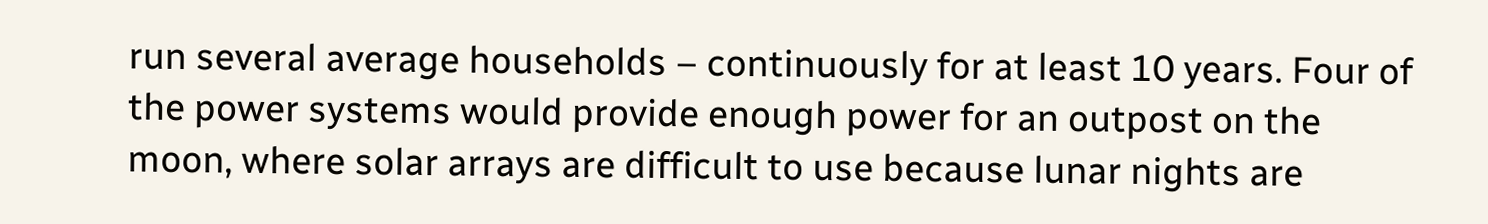run several average households – continuously for at least 10 years. Four of the power systems would provide enough power for an outpost on the moon, where solar arrays are difficult to use because lunar nights are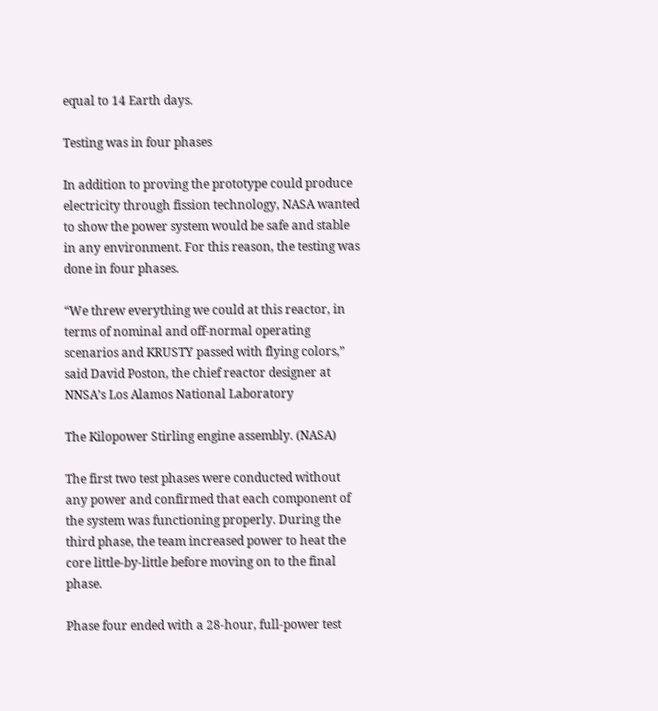equal to 14 Earth days.

Testing was in four phases

In addition to proving the prototype could produce electricity through fission technology, NASA wanted to show the power system would be safe and stable in any environment. For this reason, the testing was done in four phases.

“We threw everything we could at this reactor, in terms of nominal and off-normal operating scenarios and KRUSTY passed with flying colors,” said David Poston, the chief reactor designer at NNSA’s Los Alamos National Laboratory

The Kilopower Stirling engine assembly. (NASA)

The first two test phases were conducted without any power and confirmed that each component of the system was functioning properly. During the third phase, the team increased power to heat the core little-by-little before moving on to the final phase.

Phase four ended with a 28-hour, full-power test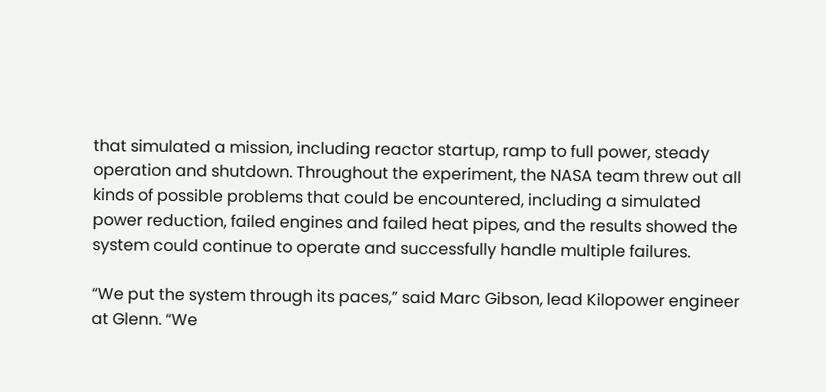that simulated a mission, including reactor startup, ramp to full power, steady operation and shutdown. Throughout the experiment, the NASA team threw out all kinds of possible problems that could be encountered, including a simulated power reduction, failed engines and failed heat pipes, and the results showed the system could continue to operate and successfully handle multiple failures.

“We put the system through its paces,” said Marc Gibson, lead Kilopower engineer at Glenn. “We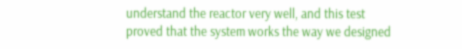understand the reactor very well, and this test proved that the system works the way we designed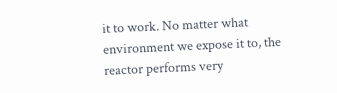it to work. No matter what environment we expose it to, the reactor performs very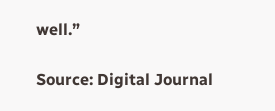well.”

Source: Digital Journal